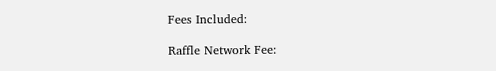Fees Included:

Raffle Network Fee: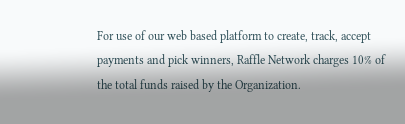For use of our web based platform to create, track, accept payments and pick winners, Raffle Network charges 10% of the total funds raised by the Organization.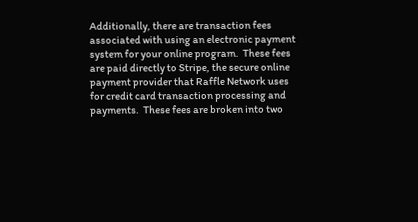Additionally, there are transaction fees associated with using an electronic payment system for your online program.  These fees are paid directly to Stripe, the secure online payment provider that Raffle Network uses for credit card transaction processing and payments.  These fees are broken into two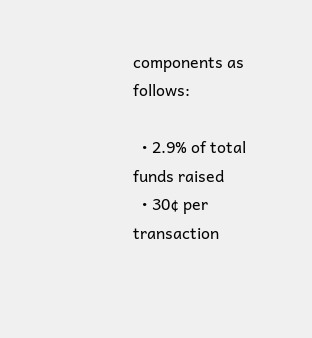components as follows:

  • 2.9% of total funds raised
  • 30¢ per transaction